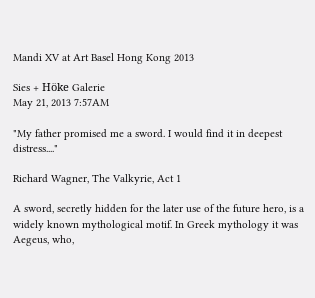Mandi XV at Art Basel Hong Kong 2013

Sies + Höke Galerie
May 21, 2013 7:57AM

"My father promised me a sword. I would find it in deepest distress...."

Richard Wagner, The Valkyrie, Act 1

A sword, secretly hidden for the later use of the future hero, is a widely known mythological motif. In Greek mythology it was Aegeus, who,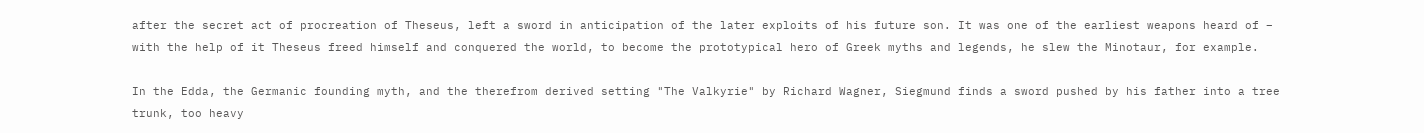after the secret act of procreation of Theseus, left a sword in anticipation of the later exploits of his future son. It was one of the earliest weapons heard of – with the help of it Theseus freed himself and conquered the world, to become the prototypical hero of Greek myths and legends, he slew the Minotaur, for example.

In the Edda, the Germanic founding myth, and the therefrom derived setting "The Valkyrie" by Richard Wagner, Siegmund finds a sword pushed by his father into a tree trunk, too heavy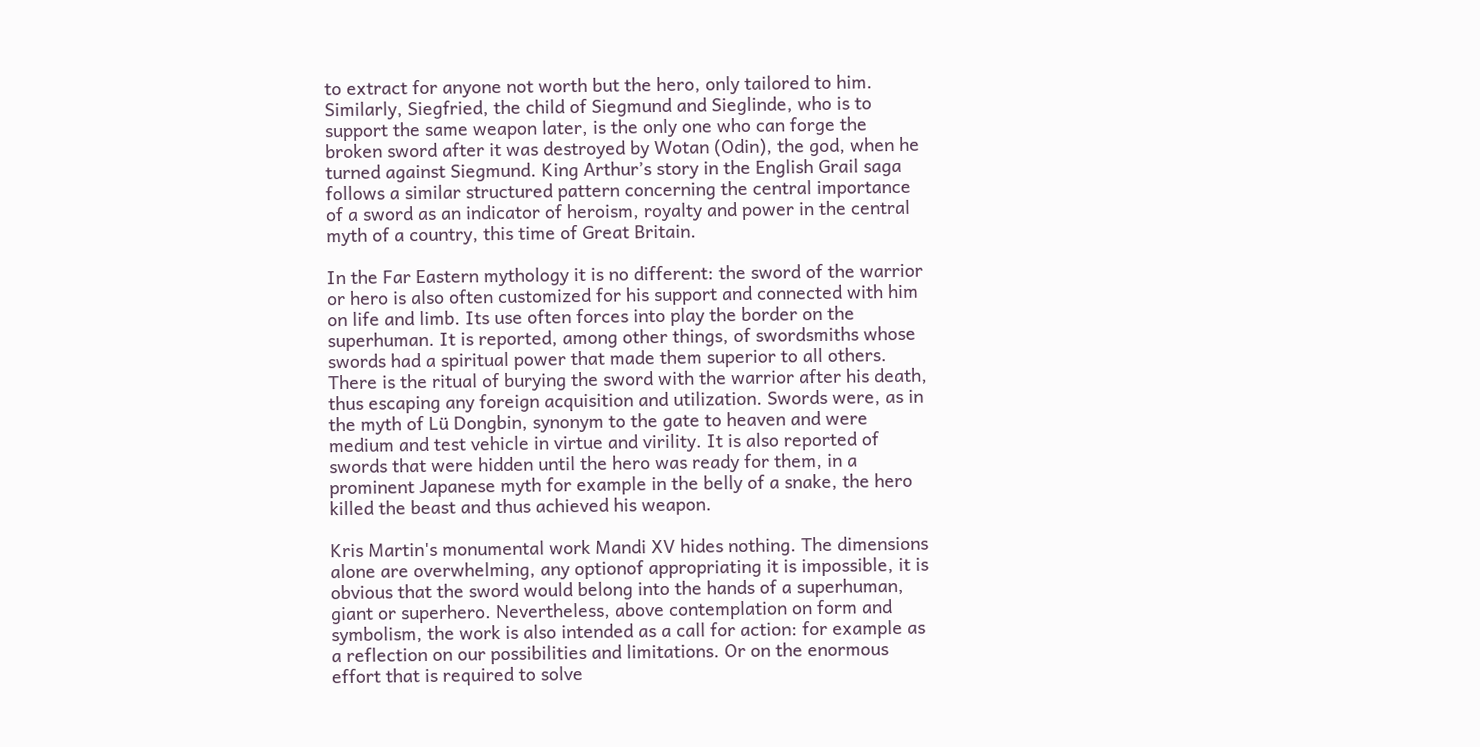to extract for anyone not worth but the hero, only tailored to him. Similarly, Siegfried, the child of Siegmund and Sieglinde, who is to support the same weapon later, is the only one who can forge the broken sword after it was destroyed by Wotan (Odin), the god, when he turned against Siegmund. King Arthur’s story in the English Grail saga  follows a similar structured pattern concerning the central importance of a sword as an indicator of heroism, royalty and power in the central myth of a country, this time of Great Britain.

In the Far Eastern mythology it is no different: the sword of the warrior or hero is also often customized for his support and connected with him on life and limb. Its use often forces into play the border on the superhuman. It is reported, among other things, of swordsmiths whose swords had a spiritual power that made them superior to all others. There is the ritual of burying the sword with the warrior after his death, thus escaping any foreign acquisition and utilization. Swords were, as in the myth of Lü Dongbin, synonym to the gate to heaven and were medium and test vehicle in virtue and virility. It is also reported of swords that were hidden until the hero was ready for them, in a prominent Japanese myth for example in the belly of a snake, the hero killed the beast and thus achieved his weapon.

Kris Martin's monumental work Mandi XV hides nothing. The dimensions alone are overwhelming, any optionof appropriating it is impossible, it is obvious that the sword would belong into the hands of a superhuman, giant or superhero. Nevertheless, above contemplation on form and symbolism, the work is also intended as a call for action: for example as a reflection on our possibilities and limitations. Or on the enormous effort that is required to solve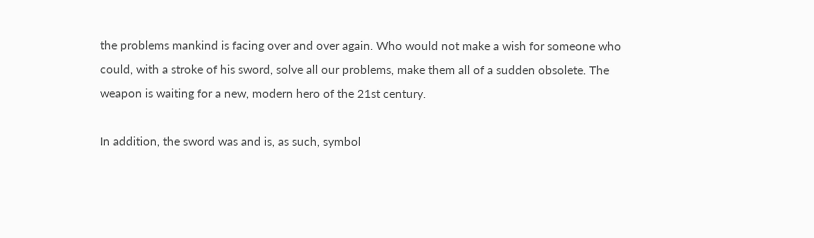the problems mankind is facing over and over again. Who would not make a wish for someone who could, with a stroke of his sword, solve all our problems, make them all of a sudden obsolete. The weapon is waiting for a new, modern hero of the 21st century.

In addition, the sword was and is, as such, symbol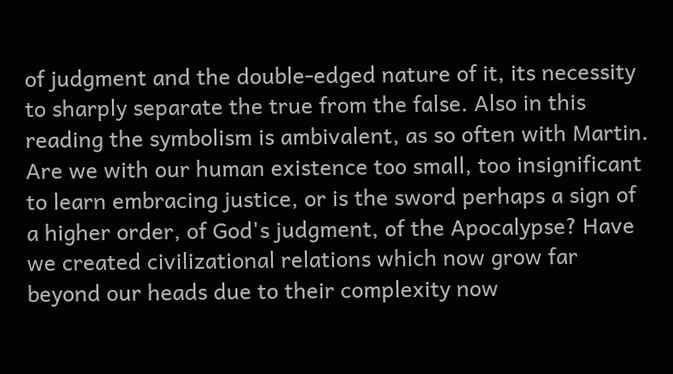of judgment and the double-edged nature of it, its necessity to sharply separate the true from the false. Also in this reading the symbolism is ambivalent, as so often with Martin. Are we with our human existence too small, too insignificant to learn embracing justice, or is the sword perhaps a sign of a higher order, of God's judgment, of the Apocalypse? Have we created civilizational relations which now grow far beyond our heads due to their complexity now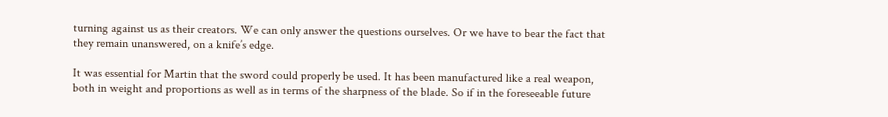turning against us as their creators. We can only answer the questions ourselves. Or we have to bear the fact that they remain unanswered, on a knife’s edge.

It was essential for Martin that the sword could properly be used. It has been manufactured like a real weapon, both in weight and proportions as well as in terms of the sharpness of the blade. So if in the foreseeable future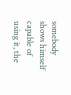somebody shows himself capable of using it, the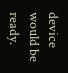device would be ready.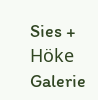Sies + Höke Galerie